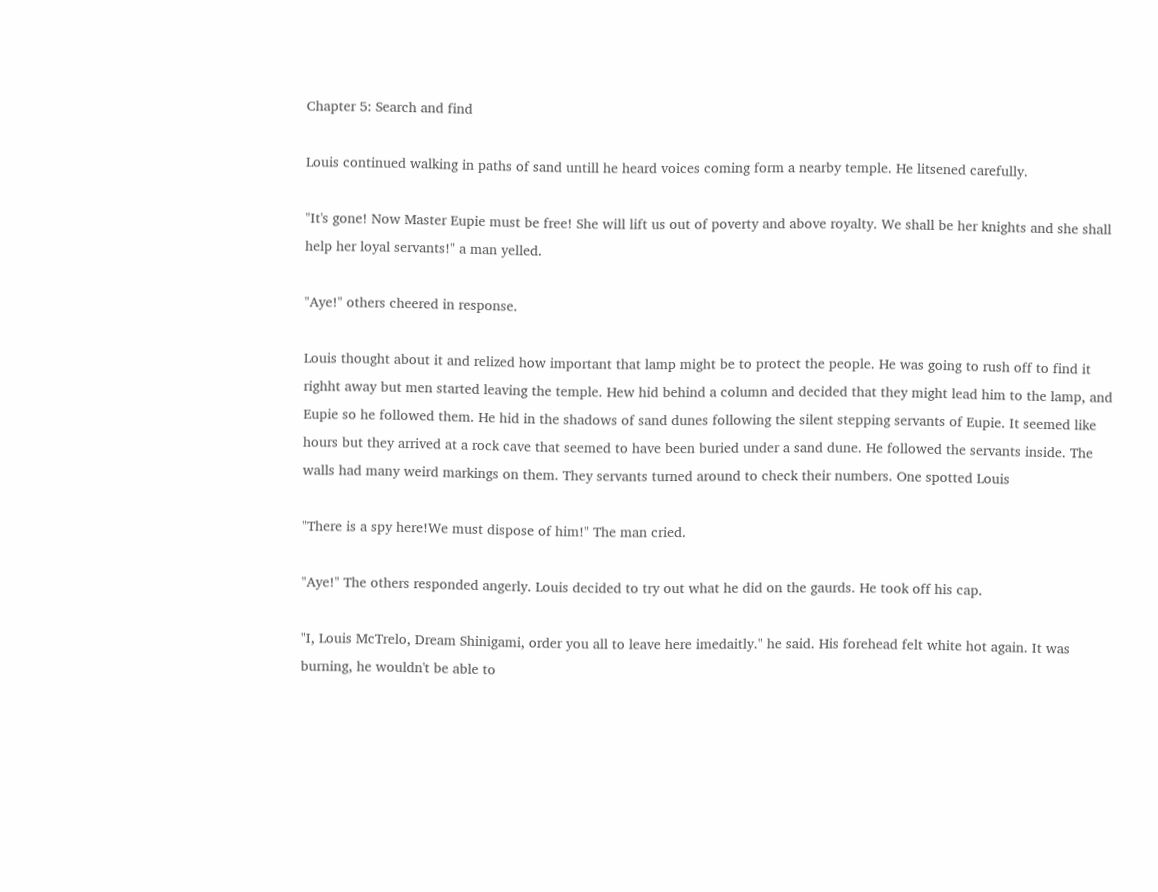Chapter 5: Search and find

Louis continued walking in paths of sand untill he heard voices coming form a nearby temple. He litsened carefully.

"It's gone! Now Master Eupie must be free! She will lift us out of poverty and above royalty. We shall be her knights and she shall help her loyal servants!" a man yelled.

"Aye!" others cheered in response.

Louis thought about it and relized how important that lamp might be to protect the people. He was going to rush off to find it righht away but men started leaving the temple. Hew hid behind a column and decided that they might lead him to the lamp, and Eupie so he followed them. He hid in the shadows of sand dunes following the silent stepping servants of Eupie. It seemed like hours but they arrived at a rock cave that seemed to have been buried under a sand dune. He followed the servants inside. The walls had many weird markings on them. They servants turned around to check their numbers. One spotted Louis

"There is a spy here!We must dispose of him!" The man cried.

"Aye!" The others responded angerly. Louis decided to try out what he did on the gaurds. He took off his cap.

"I, Louis McTrelo, Dream Shinigami, order you all to leave here imedaitly." he said. His forehead felt white hot again. It was burning, he wouldn't be able to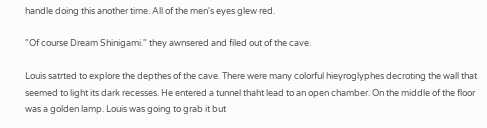handle doing this another time. All of the men's eyes glew red.

"Of course Dream Shinigami." they awnsered and filed out of the cave.

Louis satrted to explore the depthes of the cave. There were many colorful hieyroglyphes decroting the wall that seemed to light its dark recesses. He entered a tunnel thaht lead to an open chamber. On the middle of the floor was a golden lamp. Louis was going to grab it but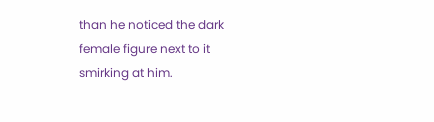than he noticed the dark female figure next to it smirking at him.